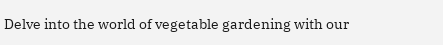Delve into the world of vegetable gardening with our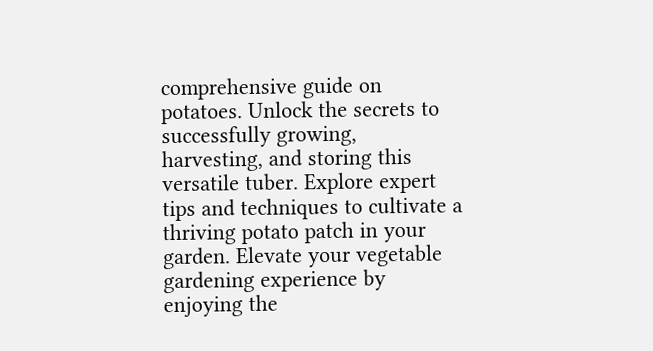comprehensive guide on potatoes. Unlock the secrets to successfully growing, harvesting, and storing this versatile tuber. Explore expert tips and techniques to cultivate a thriving potato patch in your garden. Elevate your vegetable gardening experience by enjoying the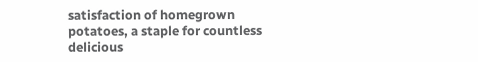satisfaction of homegrown potatoes, a staple for countless delicious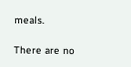meals.

There are no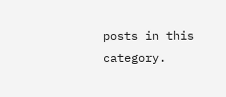posts in this category.